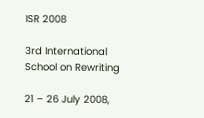ISR 2008

3rd International School on Rewriting

21 – 26 July 2008,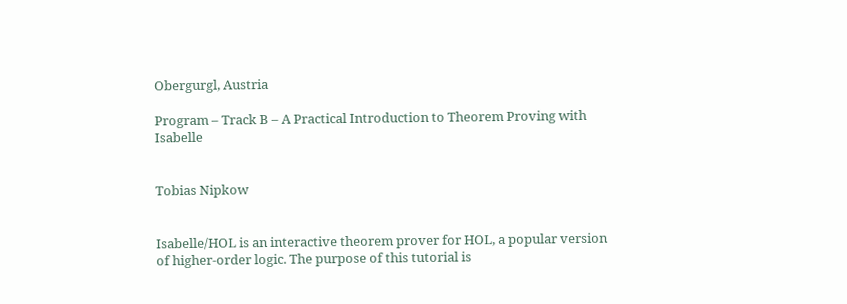Obergurgl, Austria

Program – Track B – A Practical Introduction to Theorem Proving with Isabelle


Tobias Nipkow


Isabelle/HOL is an interactive theorem prover for HOL, a popular version of higher-order logic. The purpose of this tutorial is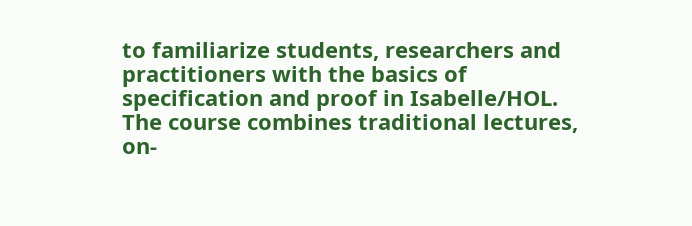to familiarize students, researchers and practitioners with the basics of specification and proof in Isabelle/HOL. The course combines traditional lectures, on-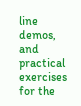line demos, and practical exercises for the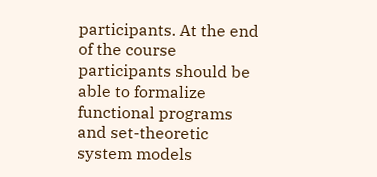participants. At the end of the course participants should be able to formalize functional programs and set-theoretic system models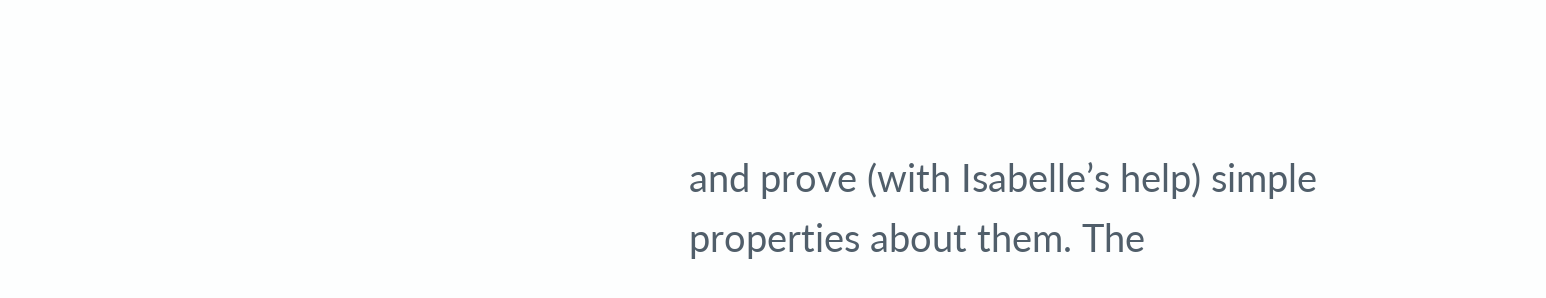and prove (with Isabelle’s help) simple properties about them. The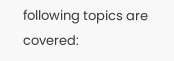following topics are covered: